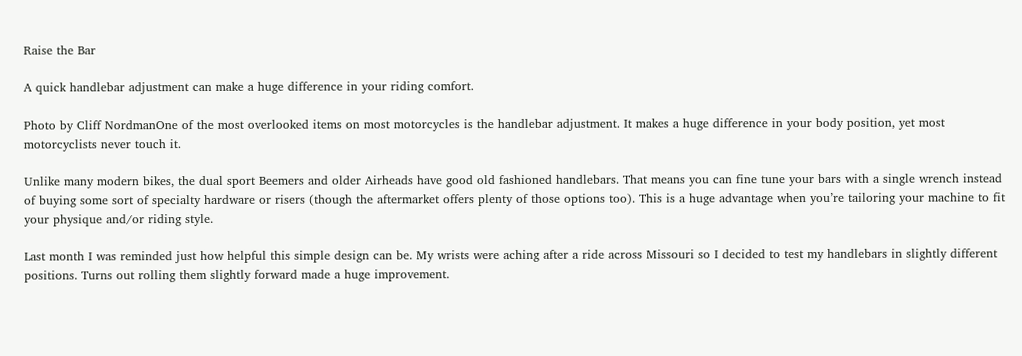Raise the Bar

A quick handlebar adjustment can make a huge difference in your riding comfort.

Photo by Cliff NordmanOne of the most overlooked items on most motorcycles is the handlebar adjustment. It makes a huge difference in your body position, yet most motorcyclists never touch it.

Unlike many modern bikes, the dual sport Beemers and older Airheads have good old fashioned handlebars. That means you can fine tune your bars with a single wrench instead of buying some sort of specialty hardware or risers (though the aftermarket offers plenty of those options too). This is a huge advantage when you’re tailoring your machine to fit your physique and/or riding style.

Last month I was reminded just how helpful this simple design can be. My wrists were aching after a ride across Missouri so I decided to test my handlebars in slightly different positions. Turns out rolling them slightly forward made a huge improvement.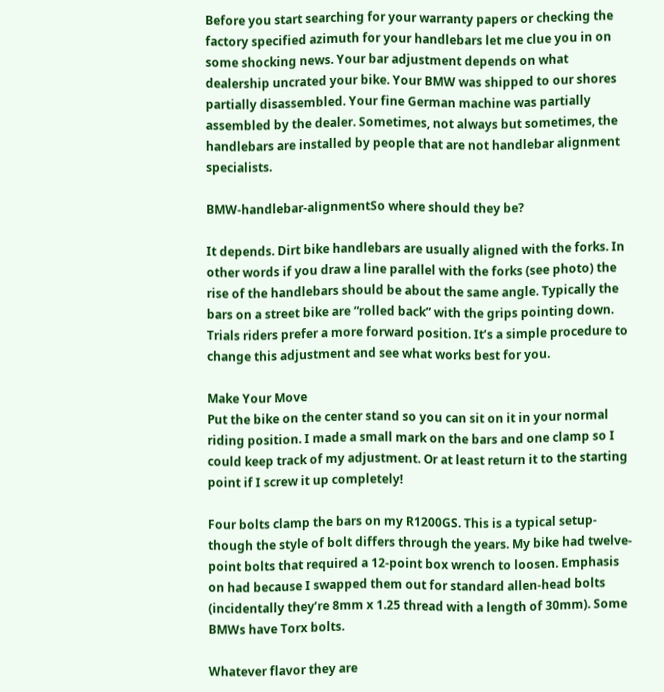Before you start searching for your warranty papers or checking the factory specified azimuth for your handlebars let me clue you in on some shocking news. Your bar adjustment depends on what dealership uncrated your bike. Your BMW was shipped to our shores partially disassembled. Your fine German machine was partially assembled by the dealer. Sometimes, not always but sometimes, the handlebars are installed by people that are not handlebar alignment specialists.

BMW-handlebar-alignmentSo where should they be?

It depends. Dirt bike handlebars are usually aligned with the forks. In other words if you draw a line parallel with the forks (see photo) the rise of the handlebars should be about the same angle. Typically the bars on a street bike are “rolled back” with the grips pointing down. Trials riders prefer a more forward position. It’s a simple procedure to change this adjustment and see what works best for you.

Make Your Move
Put the bike on the center stand so you can sit on it in your normal riding position. I made a small mark on the bars and one clamp so I could keep track of my adjustment. Or at least return it to the starting point if I screw it up completely!

Four bolts clamp the bars on my R1200GS. This is a typical setup- though the style of bolt differs through the years. My bike had twelve-point bolts that required a 12-point box wrench to loosen. Emphasis on had because I swapped them out for standard allen-head bolts (incidentally they’re 8mm x 1.25 thread with a length of 30mm). Some BMWs have Torx bolts.

Whatever flavor they are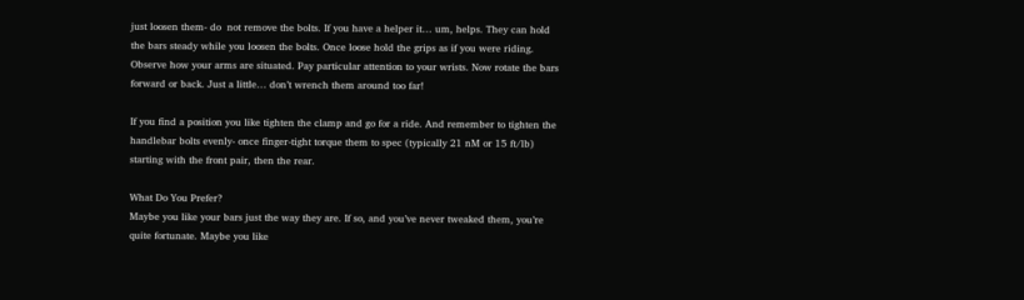just loosen them- do  not remove the bolts. If you have a helper it… um, helps. They can hold the bars steady while you loosen the bolts. Once loose hold the grips as if you were riding. Observe how your arms are situated. Pay particular attention to your wrists. Now rotate the bars forward or back. Just a little… don’t wrench them around too far!

If you find a position you like tighten the clamp and go for a ride. And remember to tighten the handlebar bolts evenly- once finger-tight torque them to spec (typically 21 nM or 15 ft/lb) starting with the front pair, then the rear.

What Do You Prefer?
Maybe you like your bars just the way they are. If so, and you’ve never tweaked them, you’re quite fortunate. Maybe you like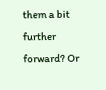them a bit further forward? Or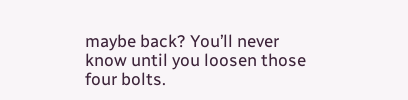maybe back? You’ll never know until you loosen those four bolts.